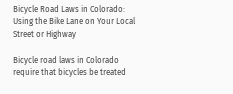Bicycle Road Laws in Colorado: Using the Bike Lane on Your Local Street or Highway

Bicycle road laws in Colorado require that bicycles be treated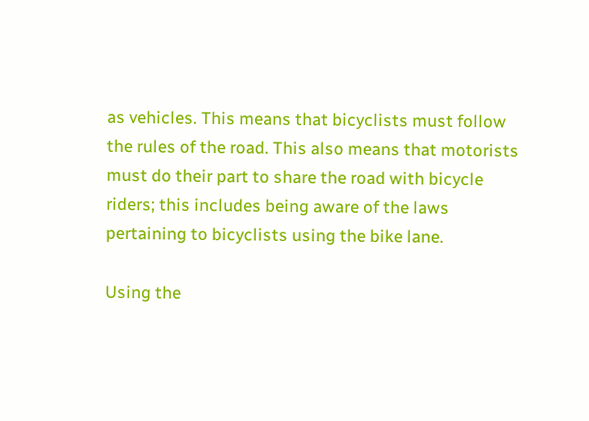as vehicles. This means that bicyclists must follow the rules of the road. This also means that motorists must do their part to share the road with bicycle riders; this includes being aware of the laws pertaining to bicyclists using the bike lane.

Using the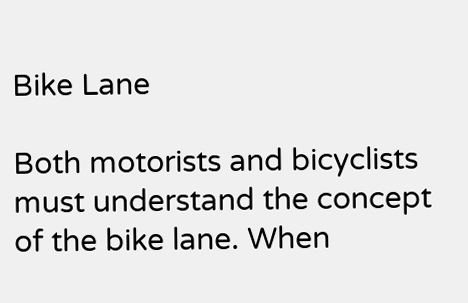Bike Lane

Both motorists and bicyclists must understand the concept of the bike lane. When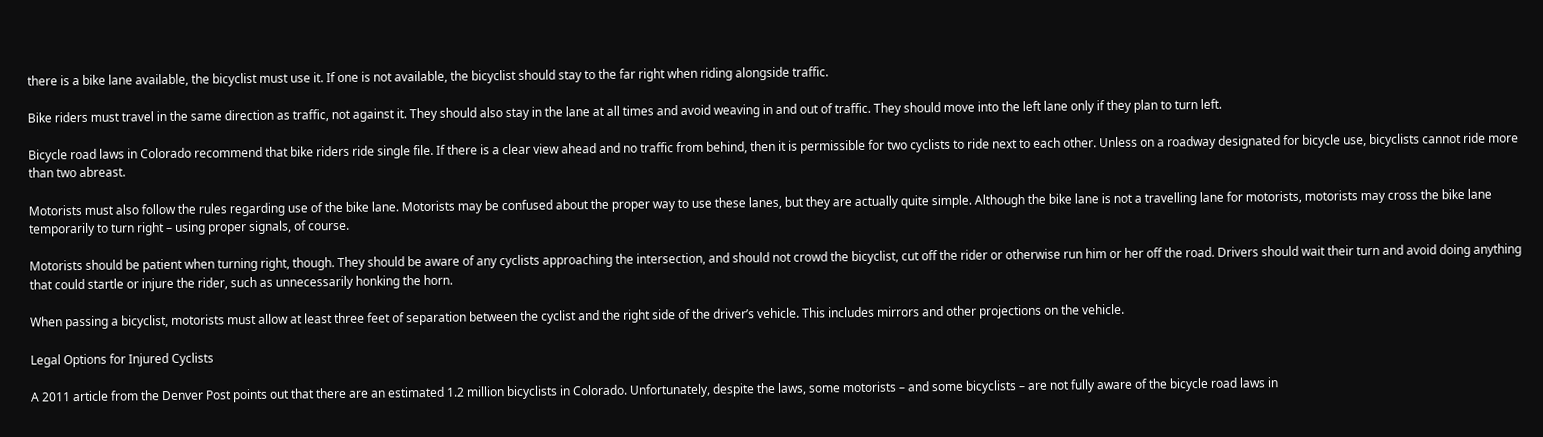there is a bike lane available, the bicyclist must use it. If one is not available, the bicyclist should stay to the far right when riding alongside traffic.

Bike riders must travel in the same direction as traffic, not against it. They should also stay in the lane at all times and avoid weaving in and out of traffic. They should move into the left lane only if they plan to turn left.

Bicycle road laws in Colorado recommend that bike riders ride single file. If there is a clear view ahead and no traffic from behind, then it is permissible for two cyclists to ride next to each other. Unless on a roadway designated for bicycle use, bicyclists cannot ride more than two abreast.

Motorists must also follow the rules regarding use of the bike lane. Motorists may be confused about the proper way to use these lanes, but they are actually quite simple. Although the bike lane is not a travelling lane for motorists, motorists may cross the bike lane temporarily to turn right – using proper signals, of course.

Motorists should be patient when turning right, though. They should be aware of any cyclists approaching the intersection, and should not crowd the bicyclist, cut off the rider or otherwise run him or her off the road. Drivers should wait their turn and avoid doing anything that could startle or injure the rider, such as unnecessarily honking the horn.

When passing a bicyclist, motorists must allow at least three feet of separation between the cyclist and the right side of the driver’s vehicle. This includes mirrors and other projections on the vehicle.

Legal Options for Injured Cyclists

A 2011 article from the Denver Post points out that there are an estimated 1.2 million bicyclists in Colorado. Unfortunately, despite the laws, some motorists – and some bicyclists – are not fully aware of the bicycle road laws in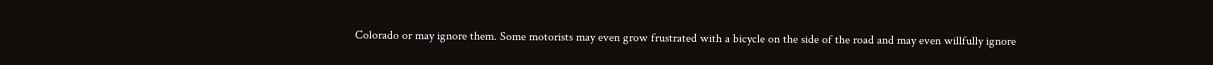Colorado or may ignore them. Some motorists may even grow frustrated with a bicycle on the side of the road and may even willfully ignore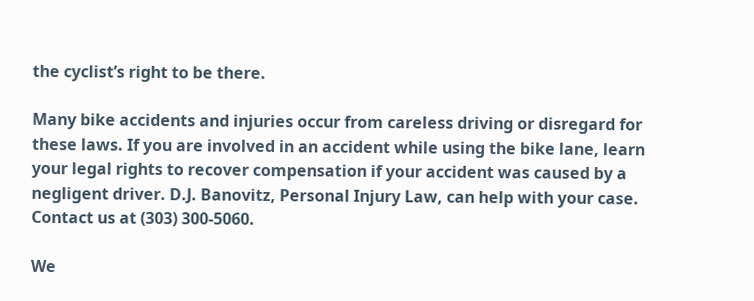the cyclist’s right to be there.

Many bike accidents and injuries occur from careless driving or disregard for these laws. If you are involved in an accident while using the bike lane, learn your legal rights to recover compensation if your accident was caused by a negligent driver. D.J. Banovitz, Personal Injury Law, can help with your case. Contact us at (303) 300-5060.

We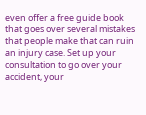even offer a free guide book that goes over several mistakes that people make that can ruin an injury case. Set up your consultation to go over your accident, your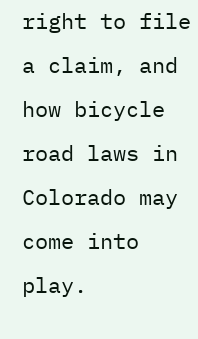right to file a claim, and how bicycle road laws in Colorado may come into play.